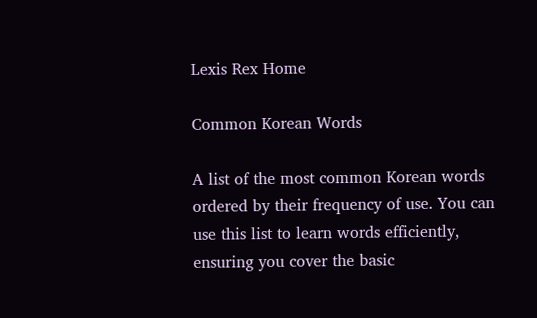Lexis Rex Home

Common Korean Words

A list of the most common Korean words ordered by their frequency of use. You can use this list to learn words efficiently, ensuring you cover the basic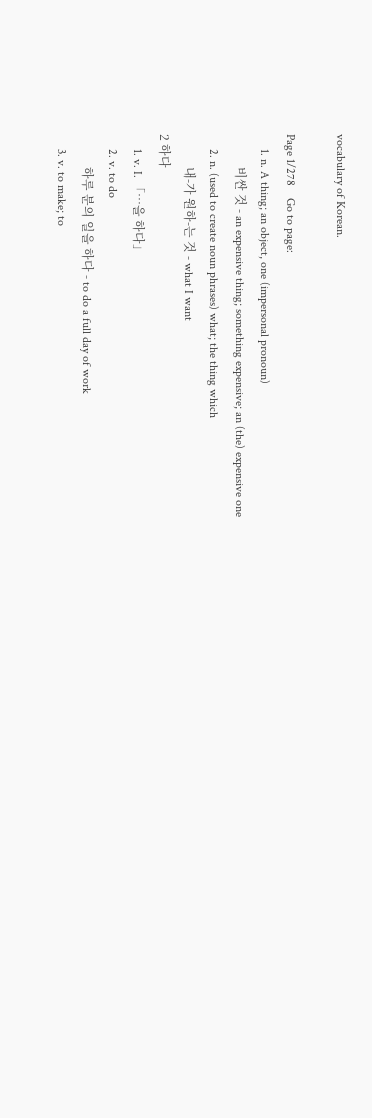vocabulary of Korean.

Page 1/278    Go to page:
     1. n. A thing; an object, one (impersonal pronoun)
           비싼 것 - an expensive thing; something expensive; an (the) expensive one
     2. n. (used to create noun phrases) what; the thing which
           내-가 원하-는 것 - what I want
2 하다
     1. v. I. 「…을 하다」
     2. v. to do
           하루 분의 일을 하다 - to do a full day of work
     3. v. to make; to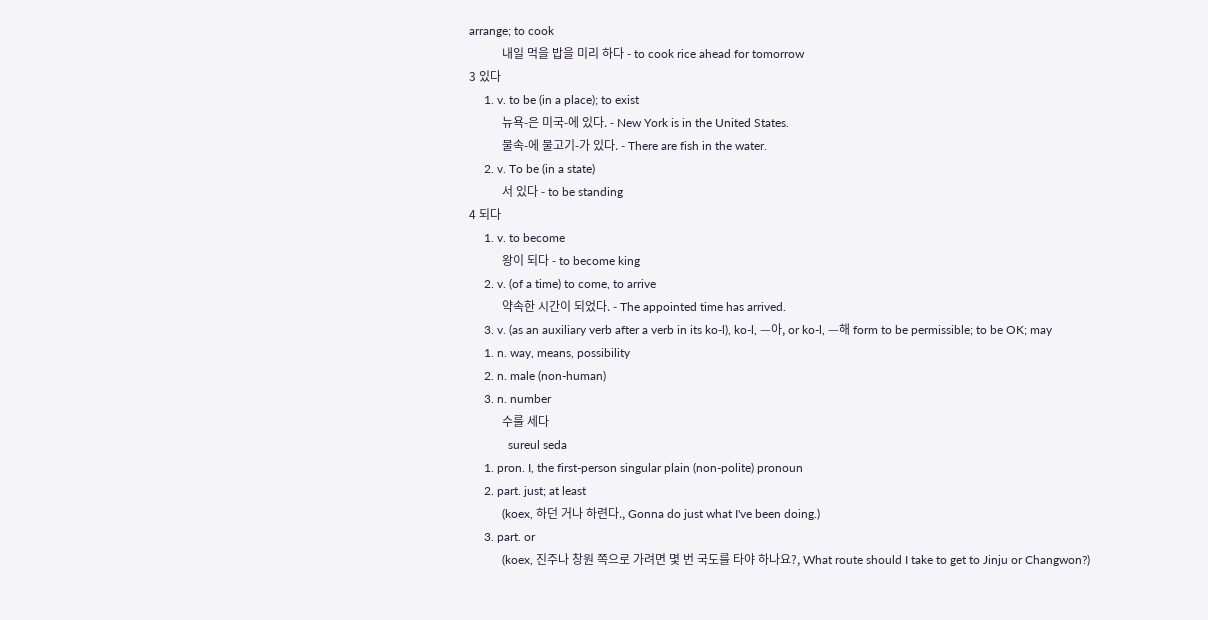arrange; to cook
           내일 먹을 밥을 미리 하다 - to cook rice ahead for tomorrow
3 있다
     1. v. to be (in a place); to exist
           뉴욕-은 미국-에 있다. - New York is in the United States.
           물속-에 물고기-가 있다. - There are fish in the water.
     2. v. To be (in a state)
           서 있다 - to be standing
4 되다
     1. v. to become
           왕이 되다 - to become king
     2. v. (of a time) to come, to arrive
           약속한 시간이 되었다. - The appointed time has arrived.
     3. v. (as an auxiliary verb after a verb in its ko-l), ko-l, —아, or ko-l, —해 form to be permissible; to be OK; may
     1. n. way, means, possibility
     2. n. male (non-human)
     3. n. number
           수를 세다
             sureul seda
     1. pron. I, the first-person singular plain (non-polite) pronoun
     2. part. just; at least
           (koex, 하던 거나 하련다., Gonna do just what I've been doing.)
     3. part. or
           (koex, 진주나 창원 쪽으로 가려면 몇 번 국도를 타야 하나요?, What route should I take to get to Jinju or Changwon?)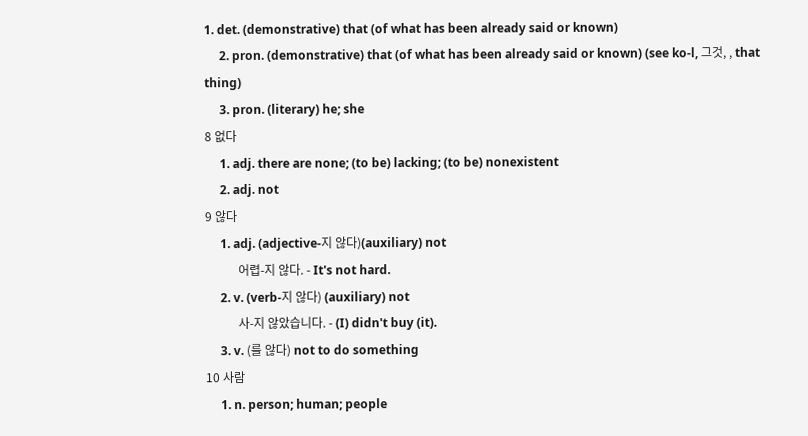1. det. (demonstrative) that (of what has been already said or known)
     2. pron. (demonstrative) that (of what has been already said or known) (see ko-l, 그것, , that thing)
     3. pron. (literary) he; she
8 없다
     1. adj. there are none; (to be) lacking; (to be) nonexistent
     2. adj. not
9 않다
     1. adj. (adjective-지 않다)(auxiliary) not
           어렵-지 않다. - It's not hard.
     2. v. (verb-지 않다) (auxiliary) not
           사-지 않았습니다. - (I) didn't buy (it).
     3. v. (를 않다) not to do something
10 사람
     1. n. person; human; people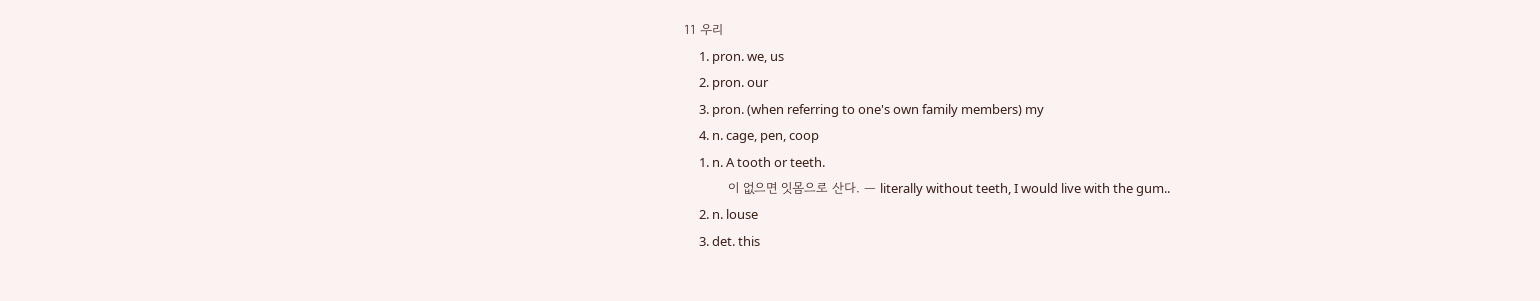11 우리
     1. pron. we, us
     2. pron. our
     3. pron. (when referring to one's own family members) my
     4. n. cage, pen, coop
     1. n. A tooth or teeth.
           이 없으면 잇몸으로 산다. — literally without teeth, I would live with the gum..
     2. n. louse
     3. det. this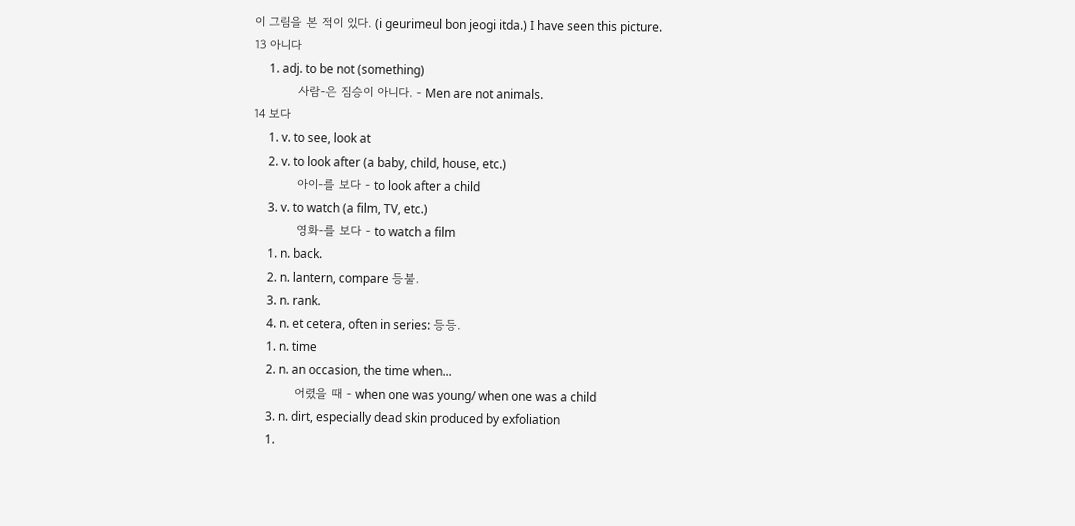이 그림을 본 적이 있다. (i geurimeul bon jeogi itda.) I have seen this picture.
13 아니다
     1. adj. to be not (something)
           사람-은 짐승이 아니다. - Men are not animals.
14 보다
     1. v. to see, look at
     2. v. to look after (a baby, child, house, etc.)
           아이-를 보다 - to look after a child
     3. v. to watch (a film, TV, etc.)
           영화-를 보다 - to watch a film
     1. n. back.
     2. n. lantern, compare 등불.
     3. n. rank.
     4. n. et cetera, often in series: 등등.
     1. n. time
     2. n. an occasion, the time when...
           어렸을 때 - when one was young/ when one was a child
     3. n. dirt, especially dead skin produced by exfoliation
     1.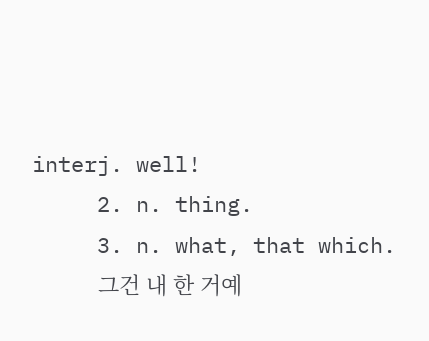interj. well!
     2. n. thing.
     3. n. what, that which.
           그건 내 한 거예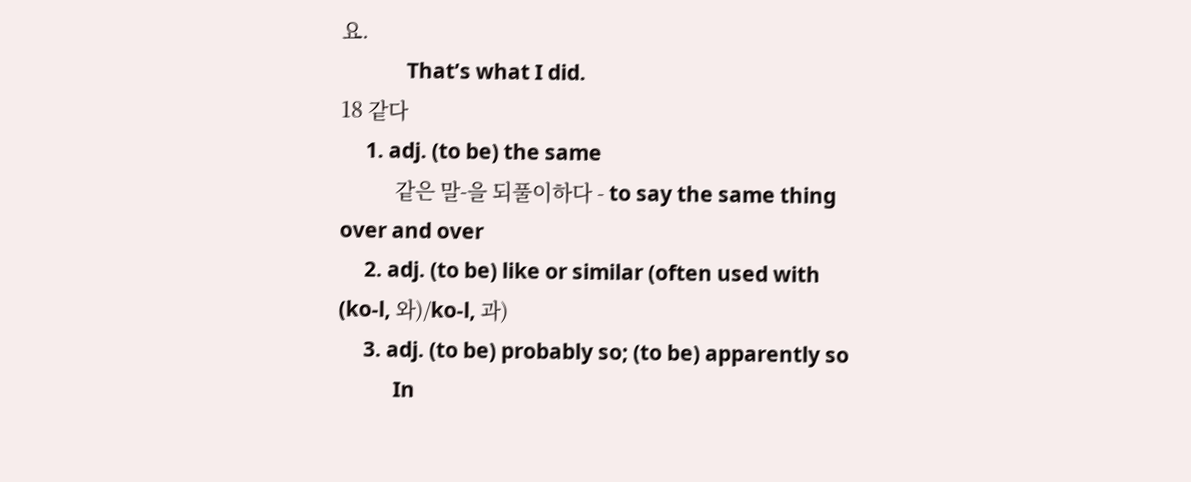요.
             That’s what I did.
18 같다
     1. adj. (to be) the same
           같은 말-을 되풀이하다 - to say the same thing over and over
     2. adj. (to be) like or similar (often used with (ko-l, 와)/ko-l, 과)
     3. adj. (to be) probably so; (to be) apparently so
           In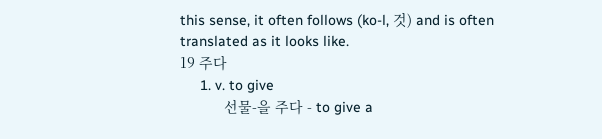this sense, it often follows (ko-l, 것) and is often translated as it looks like.
19 주다
     1. v. to give
           선물-을 주다 - to give a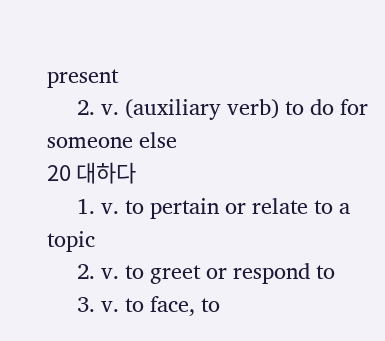present
     2. v. (auxiliary verb) to do for someone else
20 대하다
     1. v. to pertain or relate to a topic
     2. v. to greet or respond to
     3. v. to face, to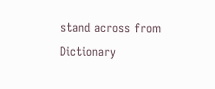stand across from
Dictionary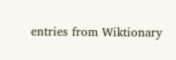entries from Wiktionary